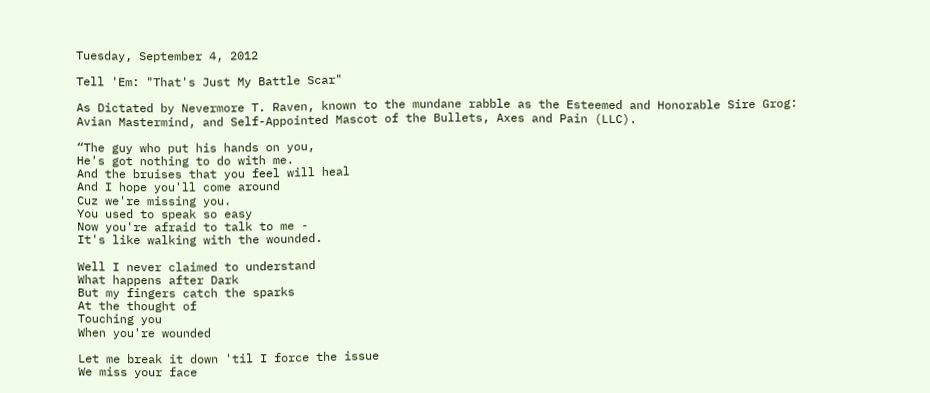Tuesday, September 4, 2012

Tell 'Em: "That's Just My Battle Scar"

As Dictated by Nevermore T. Raven, known to the mundane rabble as the Esteemed and Honorable Sire Grog: Avian Mastermind, and Self-Appointed Mascot of the Bullets, Axes and Pain (LLC).

“The guy who put his hands on you,
He's got nothing to do with me.
And the bruises that you feel will heal
And I hope you'll come around
Cuz we're missing you.
You used to speak so easy
Now you're afraid to talk to me -
It's like walking with the wounded.

Well I never claimed to understand
What happens after Dark
But my fingers catch the sparks
At the thought of
Touching you
When you're wounded

Let me break it down 'til I force the issue
We miss your face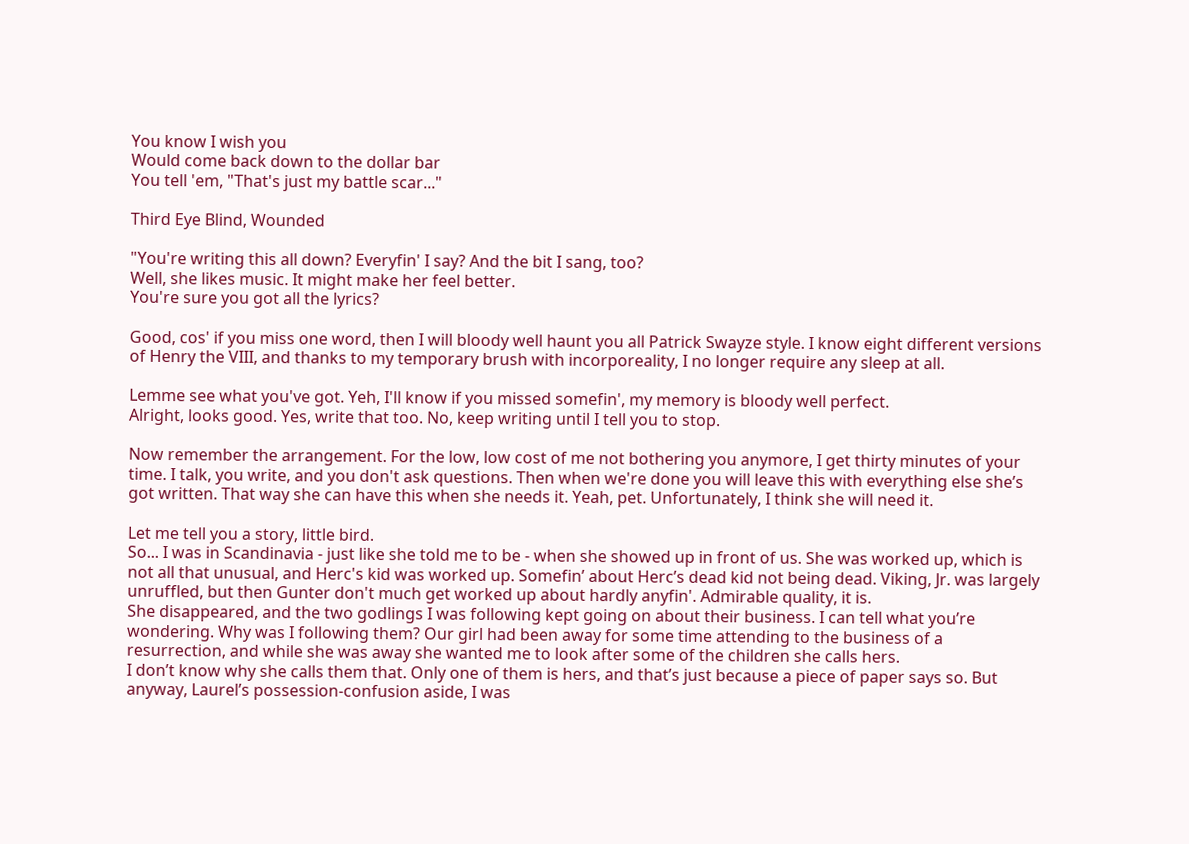You know I wish you
Would come back down to the dollar bar
You tell 'em, "That's just my battle scar..."

Third Eye Blind, Wounded

"You're writing this all down? Everyfin' I say? And the bit I sang, too?
Well, she likes music. It might make her feel better.
You're sure you got all the lyrics?

Good, cos' if you miss one word, then I will bloody well haunt you all Patrick Swayze style. I know eight different versions of Henry the VIII, and thanks to my temporary brush with incorporeality, I no longer require any sleep at all.

Lemme see what you've got. Yeh, I'll know if you missed somefin', my memory is bloody well perfect.
Alright, looks good. Yes, write that too. No, keep writing until I tell you to stop.

Now remember the arrangement. For the low, low cost of me not bothering you anymore, I get thirty minutes of your time. I talk, you write, and you don't ask questions. Then when we're done you will leave this with everything else she’s got written. That way she can have this when she needs it. Yeah, pet. Unfortunately, I think she will need it.

Let me tell you a story, little bird.
So... I was in Scandinavia - just like she told me to be - when she showed up in front of us. She was worked up, which is not all that unusual, and Herc's kid was worked up. Somefin’ about Herc’s dead kid not being dead. Viking, Jr. was largely unruffled, but then Gunter don't much get worked up about hardly anyfin'. Admirable quality, it is.
She disappeared, and the two godlings I was following kept going on about their business. I can tell what you’re wondering. Why was I following them? Our girl had been away for some time attending to the business of a resurrection, and while she was away she wanted me to look after some of the children she calls hers.
I don’t know why she calls them that. Only one of them is hers, and that’s just because a piece of paper says so. But anyway, Laurel’s possession-confusion aside, I was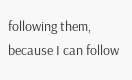following them, because I can follow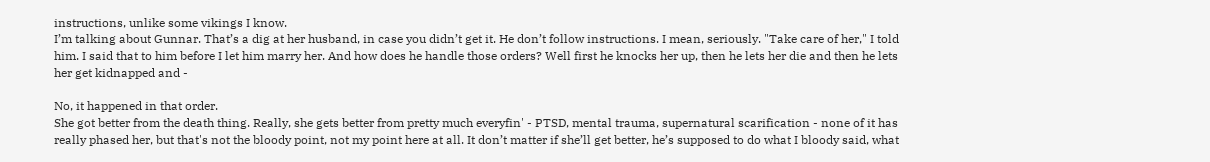instructions, unlike some vikings I know.
I’m talking about Gunnar. That’s a dig at her husband, in case you didn’t get it. He don’t follow instructions. I mean, seriously. "Take care of her," I told him. I said that to him before I let him marry her. And how does he handle those orders? Well first he knocks her up, then he lets her die and then he lets her get kidnapped and -

No, it happened in that order.
She got better from the death thing. Really, she gets better from pretty much everyfin' - PTSD, mental trauma, supernatural scarification - none of it has really phased her, but that's not the bloody point, not my point here at all. It don’t matter if she’ll get better, he’s supposed to do what I bloody said, what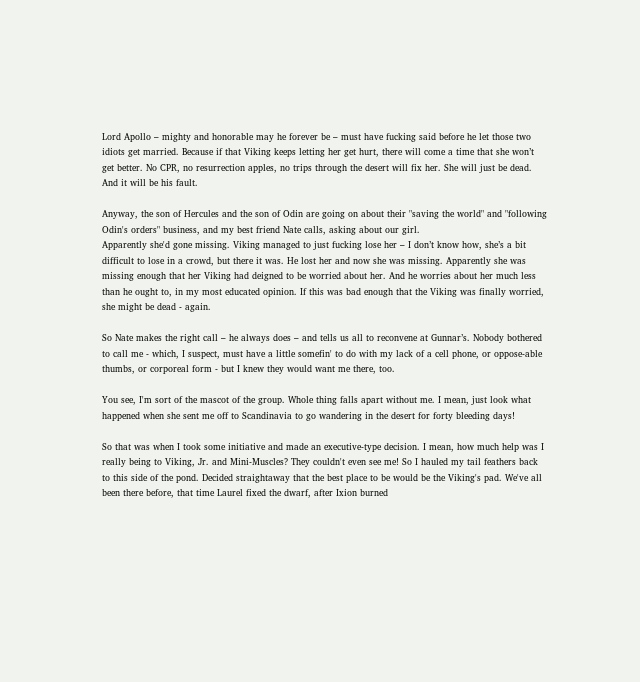Lord Apollo – mighty and honorable may he forever be – must have fucking said before he let those two idiots get married. Because if that Viking keeps letting her get hurt, there will come a time that she won’t get better. No CPR, no resurrection apples, no trips through the desert will fix her. She will just be dead. And it will be his fault.

Anyway, the son of Hercules and the son of Odin are going on about their "saving the world" and "following Odin's orders" business, and my best friend Nate calls, asking about our girl.
Apparently she'd gone missing. Viking managed to just fucking lose her – I don’t know how, she’s a bit difficult to lose in a crowd, but there it was. He lost her and now she was missing. Apparently she was missing enough that her Viking had deigned to be worried about her. And he worries about her much less than he ought to, in my most educated opinion. If this was bad enough that the Viking was finally worried, she might be dead - again.

So Nate makes the right call – he always does – and tells us all to reconvene at Gunnar’s. Nobody bothered to call me - which, I suspect, must have a little somefin' to do with my lack of a cell phone, or oppose-able thumbs, or corporeal form - but I knew they would want me there, too.

You see, I'm sort of the mascot of the group. Whole thing falls apart without me. I mean, just look what happened when she sent me off to Scandinavia to go wandering in the desert for forty bleeding days!

So that was when I took some initiative and made an executive-type decision. I mean, how much help was I really being to Viking, Jr. and Mini-Muscles? They couldn't even see me! So I hauled my tail feathers back to this side of the pond. Decided straightaway that the best place to be would be the Viking's pad. We've all been there before, that time Laurel fixed the dwarf, after Ixion burned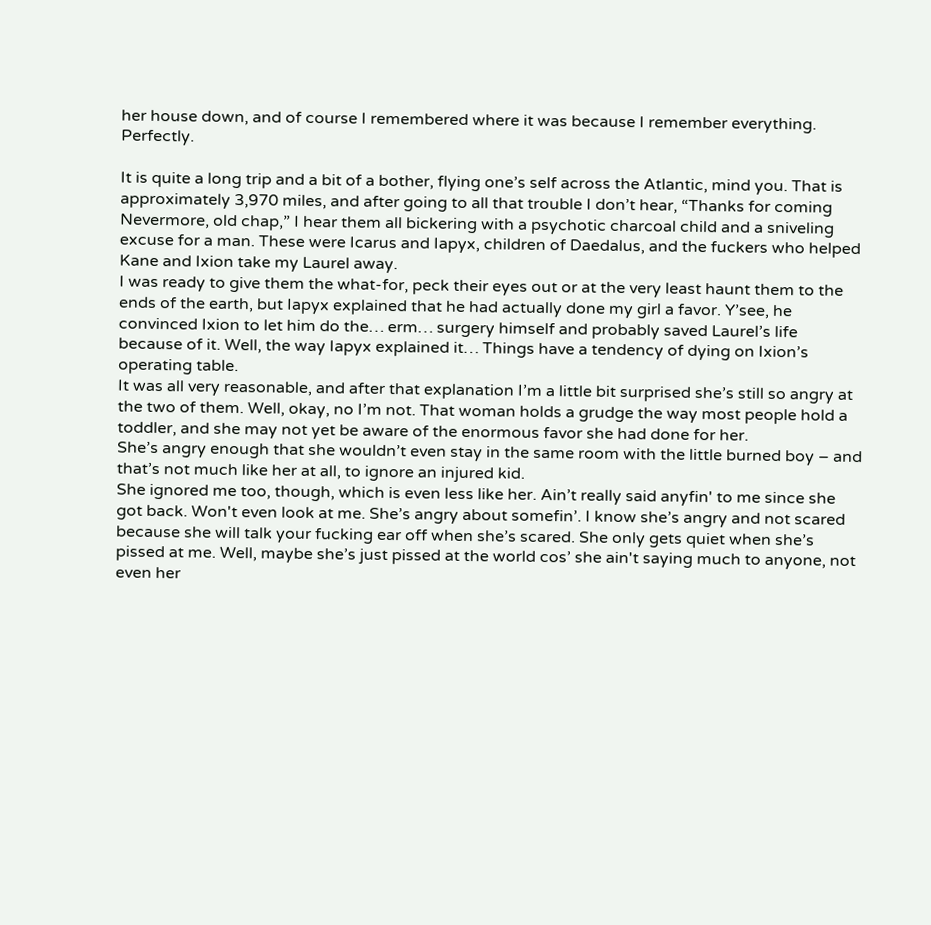her house down, and of course I remembered where it was because I remember everything. Perfectly.

It is quite a long trip and a bit of a bother, flying one’s self across the Atlantic, mind you. That is approximately 3,970 miles, and after going to all that trouble I don’t hear, “Thanks for coming Nevermore, old chap,” I hear them all bickering with a psychotic charcoal child and a sniveling excuse for a man. These were Icarus and Iapyx, children of Daedalus, and the fuckers who helped Kane and Ixion take my Laurel away.
I was ready to give them the what-for, peck their eyes out or at the very least haunt them to the ends of the earth, but Iapyx explained that he had actually done my girl a favor. Y’see, he convinced Ixion to let him do the… erm… surgery himself and probably saved Laurel’s life because of it. Well, the way Iapyx explained it… Things have a tendency of dying on Ixion’s operating table.
It was all very reasonable, and after that explanation I’m a little bit surprised she’s still so angry at the two of them. Well, okay, no I’m not. That woman holds a grudge the way most people hold a toddler, and she may not yet be aware of the enormous favor she had done for her.
She’s angry enough that she wouldn’t even stay in the same room with the little burned boy – and that’s not much like her at all, to ignore an injured kid.
She ignored me too, though, which is even less like her. Ain’t really said anyfin' to me since she got back. Won't even look at me. She’s angry about somefin’. I know she’s angry and not scared because she will talk your fucking ear off when she’s scared. She only gets quiet when she’s pissed at me. Well, maybe she’s just pissed at the world cos’ she ain't saying much to anyone, not even her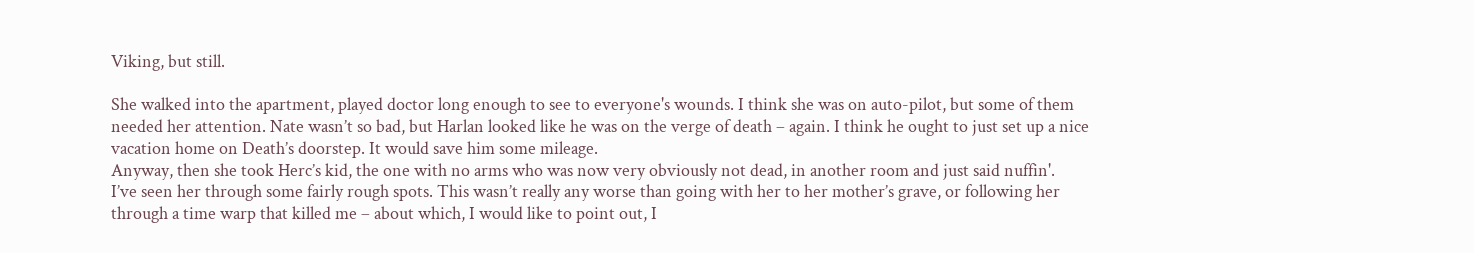Viking, but still.

She walked into the apartment, played doctor long enough to see to everyone's wounds. I think she was on auto-pilot, but some of them needed her attention. Nate wasn’t so bad, but Harlan looked like he was on the verge of death – again. I think he ought to just set up a nice vacation home on Death’s doorstep. It would save him some mileage.
Anyway, then she took Herc’s kid, the one with no arms who was now very obviously not dead, in another room and just said nuffin'.
I’ve seen her through some fairly rough spots. This wasn’t really any worse than going with her to her mother’s grave, or following her through a time warp that killed me – about which, I would like to point out, I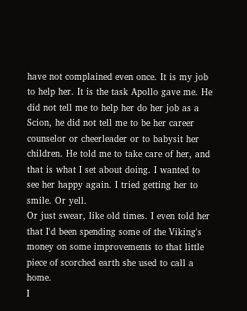have not complained even once. It is my job to help her. It is the task Apollo gave me. He did not tell me to help her do her job as a Scion, he did not tell me to be her career counselor or cheerleader or to babysit her children. He told me to take care of her, and that is what I set about doing. I wanted to see her happy again. I tried getting her to smile. Or yell.
Or just swear, like old times. I even told her that I'd been spending some of the Viking's money on some improvements to that little piece of scorched earth she used to call a home.
I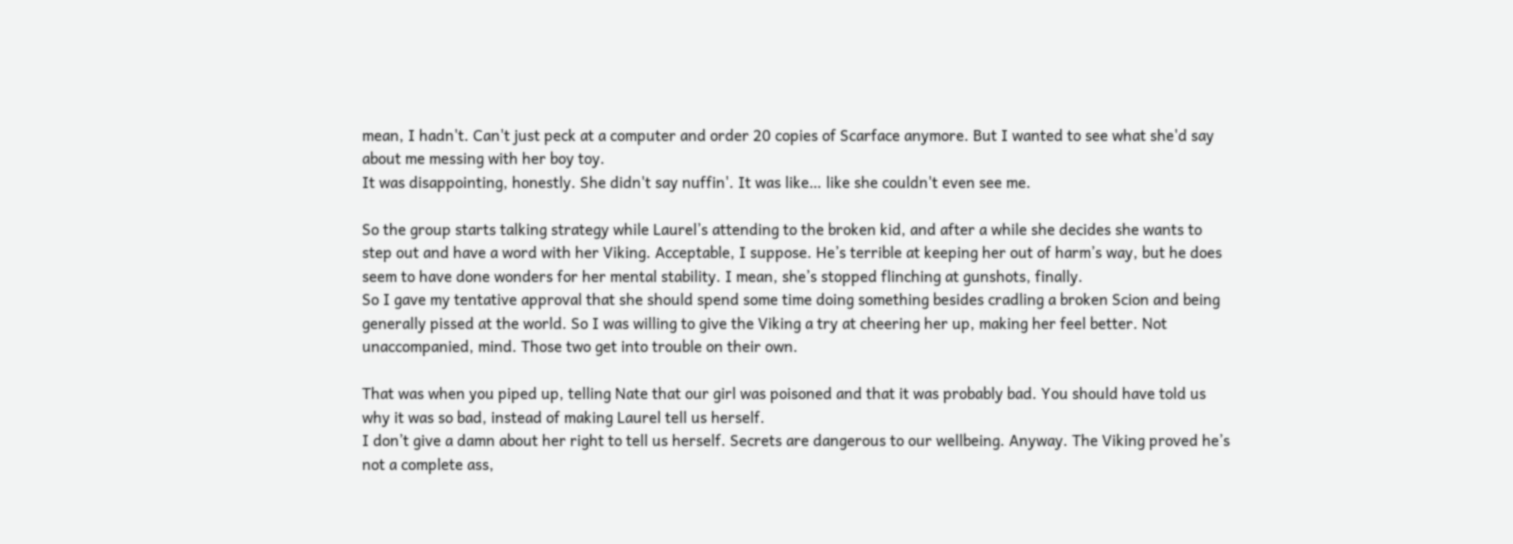mean, I hadn't. Can't just peck at a computer and order 20 copies of Scarface anymore. But I wanted to see what she'd say about me messing with her boy toy.
It was disappointing, honestly. She didn't say nuffin'. It was like… like she couldn't even see me.

So the group starts talking strategy while Laurel’s attending to the broken kid, and after a while she decides she wants to step out and have a word with her Viking. Acceptable, I suppose. He’s terrible at keeping her out of harm’s way, but he does seem to have done wonders for her mental stability. I mean, she’s stopped flinching at gunshots, finally.
So I gave my tentative approval that she should spend some time doing something besides cradling a broken Scion and being generally pissed at the world. So I was willing to give the Viking a try at cheering her up, making her feel better. Not unaccompanied, mind. Those two get into trouble on their own.

That was when you piped up, telling Nate that our girl was poisoned and that it was probably bad. You should have told us why it was so bad, instead of making Laurel tell us herself.
I don’t give a damn about her right to tell us herself. Secrets are dangerous to our wellbeing. Anyway. The Viking proved he’s not a complete ass,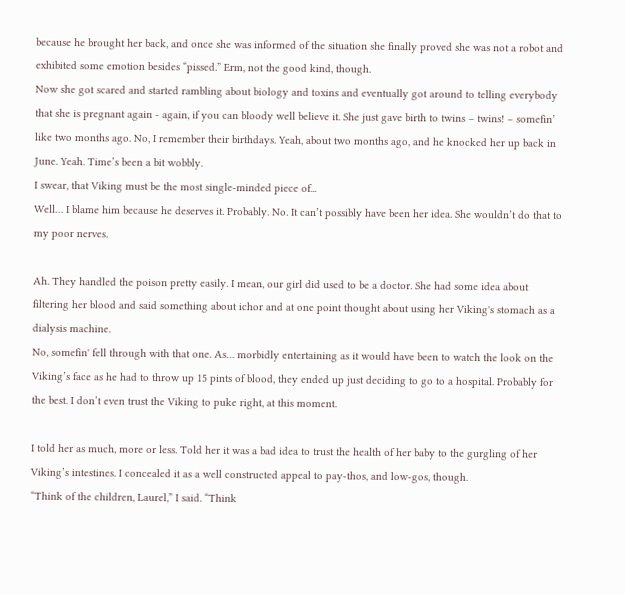because he brought her back, and once she was informed of the situation she finally proved she was not a robot and exhibited some emotion besides “pissed.” Erm, not the good kind, though.
Now she got scared and started rambling about biology and toxins and eventually got around to telling everybody that she is pregnant again - again, if you can bloody well believe it. She just gave birth to twins – twins! – somefin’ like two months ago. No, I remember their birthdays. Yeah, about two months ago, and he knocked her up back in June. Yeah. Time’s been a bit wobbly.
I swear, that Viking must be the most single-minded piece of...
Well… I blame him because he deserves it. Probably. No. It can’t possibly have been her idea. She wouldn’t do that to my poor nerves.

Ah. They handled the poison pretty easily. I mean, our girl did used to be a doctor. She had some idea about filtering her blood and said something about ichor and at one point thought about using her Viking's stomach as a dialysis machine.
No, somefin' fell through with that one. As… morbidly entertaining as it would have been to watch the look on the Viking’s face as he had to throw up 15 pints of blood, they ended up just deciding to go to a hospital. Probably for the best. I don’t even trust the Viking to puke right, at this moment.

I told her as much, more or less. Told her it was a bad idea to trust the health of her baby to the gurgling of her Viking’s intestines. I concealed it as a well constructed appeal to pay-thos, and low-gos, though.
“Think of the children, Laurel,” I said. “Think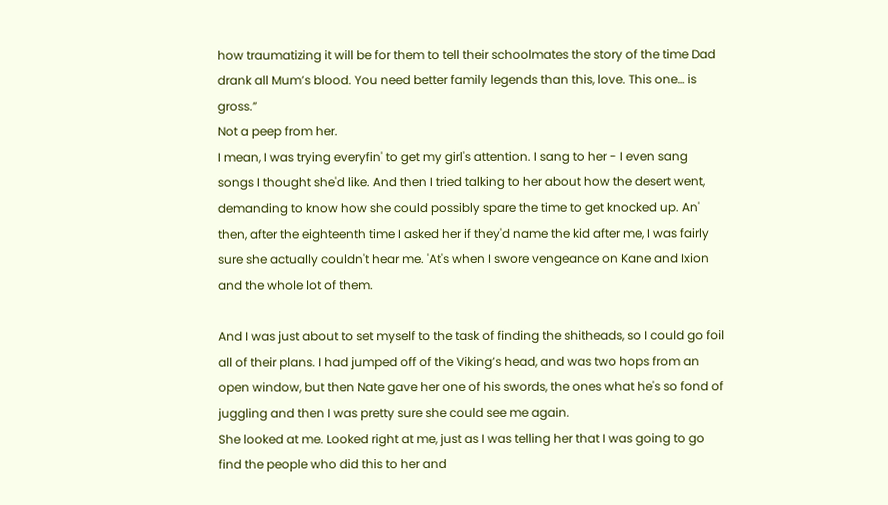how traumatizing it will be for them to tell their schoolmates the story of the time Dad drank all Mum’s blood. You need better family legends than this, love. This one… is gross.”
Not a peep from her.
I mean, I was trying everyfin' to get my girl's attention. I sang to her - I even sang songs I thought she'd like. And then I tried talking to her about how the desert went, demanding to know how she could possibly spare the time to get knocked up. An' then, after the eighteenth time I asked her if they'd name the kid after me, I was fairly sure she actually couldn't hear me. 'At's when I swore vengeance on Kane and Ixion and the whole lot of them.

And I was just about to set myself to the task of finding the shitheads, so I could go foil all of their plans. I had jumped off of the Viking’s head, and was two hops from an open window, but then Nate gave her one of his swords, the ones what he's so fond of juggling and then I was pretty sure she could see me again.
She looked at me. Looked right at me, just as I was telling her that I was going to go find the people who did this to her and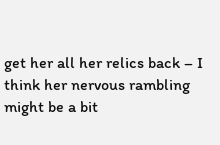get her all her relics back – I think her nervous rambling might be a bit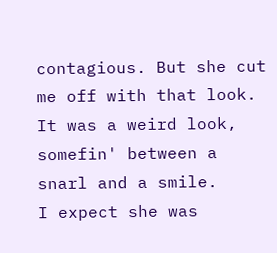contagious. But she cut me off with that look. It was a weird look, somefin' between a snarl and a smile.
I expect she was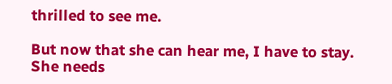thrilled to see me.

But now that she can hear me, I have to stay. She needs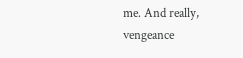me. And really, vengeance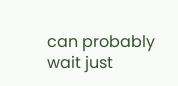can probably wait just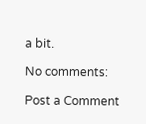a bit.

No comments:

Post a Comment